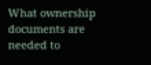What ownership documents are needed to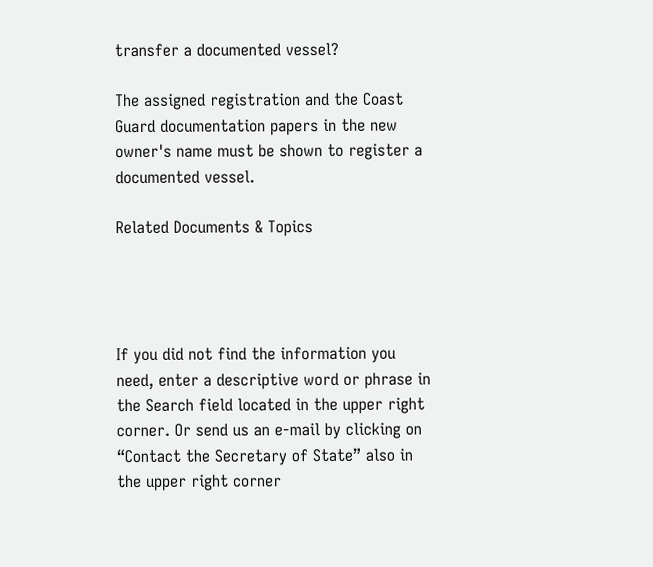transfer a documented vessel?

The assigned registration and the Coast Guard documentation papers in the new owner's name must be shown to register a documented vessel.

Related Documents & Topics




If you did not find the information you need, enter a descriptive word or phrase in the Search field located in the upper right corner. Or send us an e-mail by clicking on “Contact the Secretary of State” also in the upper right corner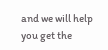and we will help you get the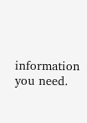information you need.